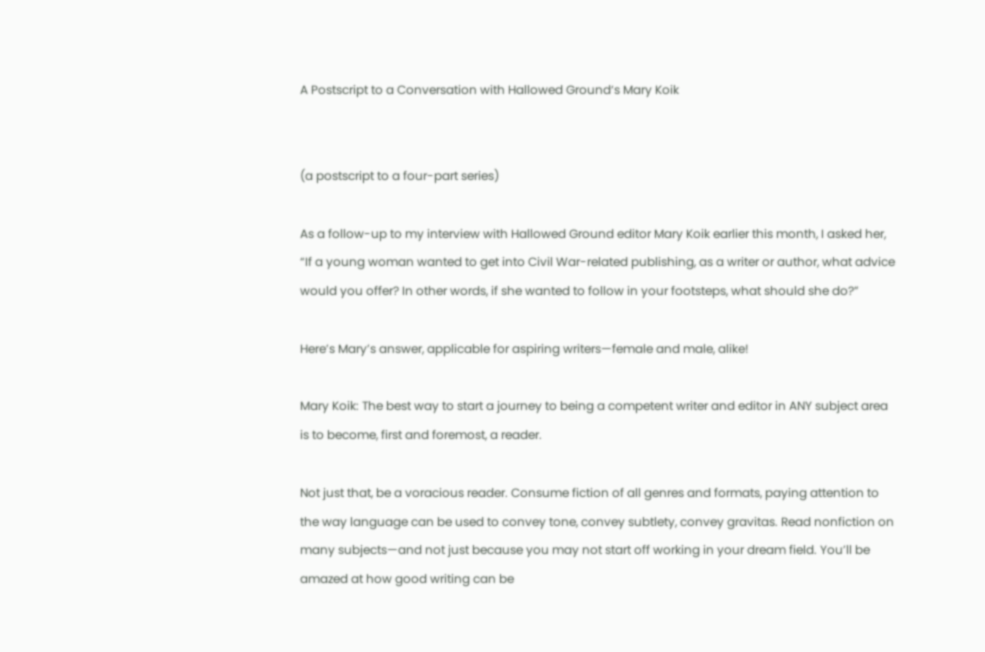A Postscript to a Conversation with Hallowed Ground‘s Mary Koik


(a postscript to a four-part series)

As a follow-up to my interview with Hallowed Ground editor Mary Koik earlier this month, I asked her, “If a young woman wanted to get into Civil War-related publishing, as a writer or author, what advice would you offer? In other words, if she wanted to follow in your footsteps, what should she do?”

Here’s Mary’s answer, applicable for aspiring writers—female and male, alike!

Mary Koik: The best way to start a journey to being a competent writer and editor in ANY subject area is to become, first and foremost, a reader.

Not just that, be a voracious reader. Consume fiction of all genres and formats, paying attention to the way language can be used to convey tone, convey subtlety, convey gravitas. Read nonfiction on many subjects—and not just because you may not start off working in your dream field. You’ll be amazed at how good writing can be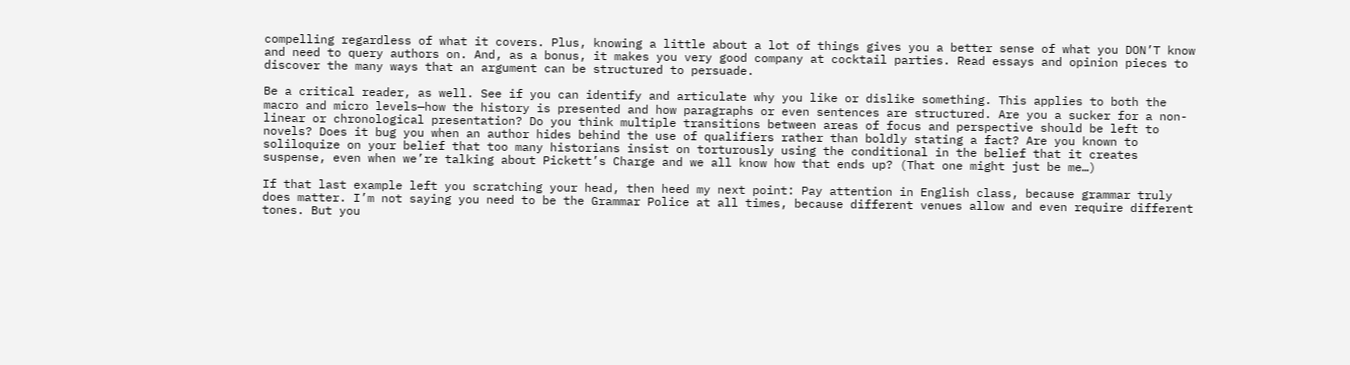compelling regardless of what it covers. Plus, knowing a little about a lot of things gives you a better sense of what you DON’T know and need to query authors on. And, as a bonus, it makes you very good company at cocktail parties. Read essays and opinion pieces to discover the many ways that an argument can be structured to persuade.

Be a critical reader, as well. See if you can identify and articulate why you like or dislike something. This applies to both the macro and micro levels—how the history is presented and how paragraphs or even sentences are structured. Are you a sucker for a non-linear or chronological presentation? Do you think multiple transitions between areas of focus and perspective should be left to novels? Does it bug you when an author hides behind the use of qualifiers rather than boldly stating a fact? Are you known to soliloquize on your belief that too many historians insist on torturously using the conditional in the belief that it creates suspense, even when we’re talking about Pickett’s Charge and we all know how that ends up? (That one might just be me…)

If that last example left you scratching your head, then heed my next point: Pay attention in English class, because grammar truly does matter. I’m not saying you need to be the Grammar Police at all times, because different venues allow and even require different tones. But you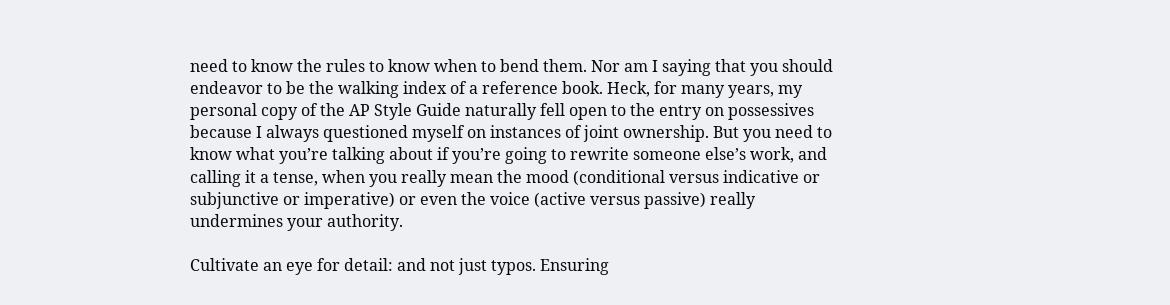need to know the rules to know when to bend them. Nor am I saying that you should endeavor to be the walking index of a reference book. Heck, for many years, my personal copy of the AP Style Guide naturally fell open to the entry on possessives because I always questioned myself on instances of joint ownership. But you need to know what you’re talking about if you’re going to rewrite someone else’s work, and calling it a tense, when you really mean the mood (conditional versus indicative or subjunctive or imperative) or even the voice (active versus passive) really undermines your authority.

Cultivate an eye for detail: and not just typos. Ensuring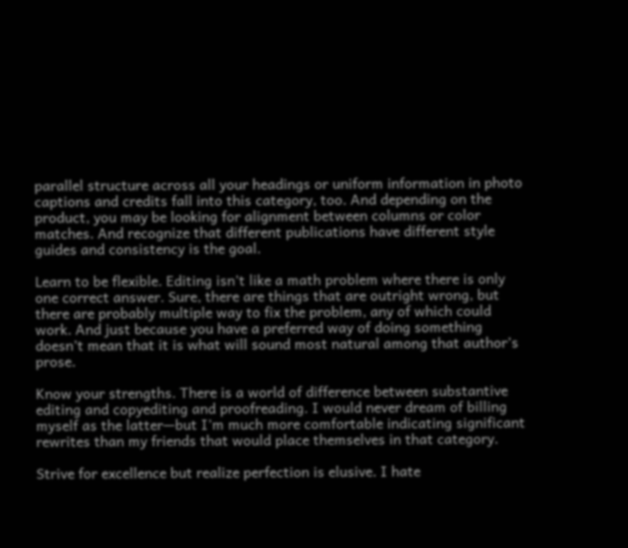parallel structure across all your headings or uniform information in photo captions and credits fall into this category, too. And depending on the product, you may be looking for alignment between columns or color matches. And recognize that different publications have different style guides and consistency is the goal.

Learn to be flexible. Editing isn’t like a math problem where there is only one correct answer. Sure, there are things that are outright wrong, but there are probably multiple way to fix the problem, any of which could work. And just because you have a preferred way of doing something doesn’t mean that it is what will sound most natural among that author’s prose.

Know your strengths. There is a world of difference between substantive editing and copyediting and proofreading. I would never dream of billing myself as the latter—but I’m much more comfortable indicating significant rewrites than my friends that would place themselves in that category.

Strive for excellence but realize perfection is elusive. I hate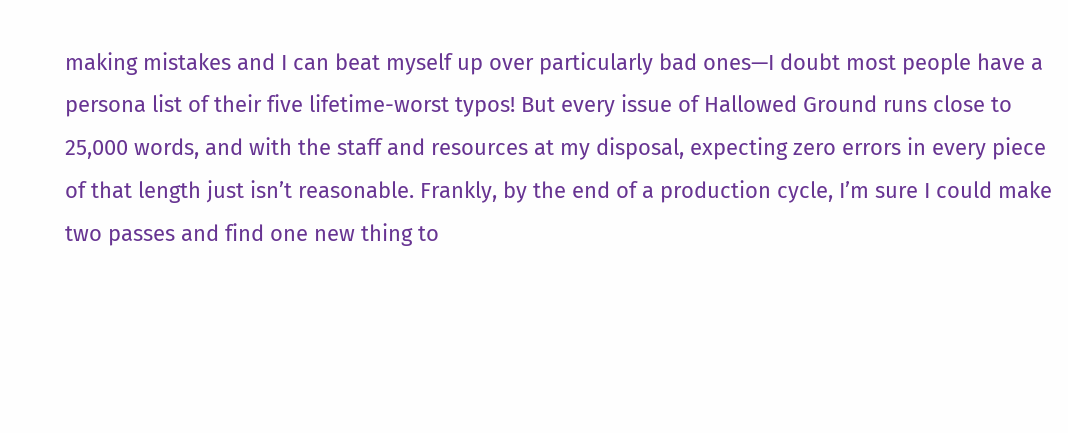making mistakes and I can beat myself up over particularly bad ones—I doubt most people have a persona list of their five lifetime-worst typos! But every issue of Hallowed Ground runs close to 25,000 words, and with the staff and resources at my disposal, expecting zero errors in every piece of that length just isn’t reasonable. Frankly, by the end of a production cycle, I’m sure I could make two passes and find one new thing to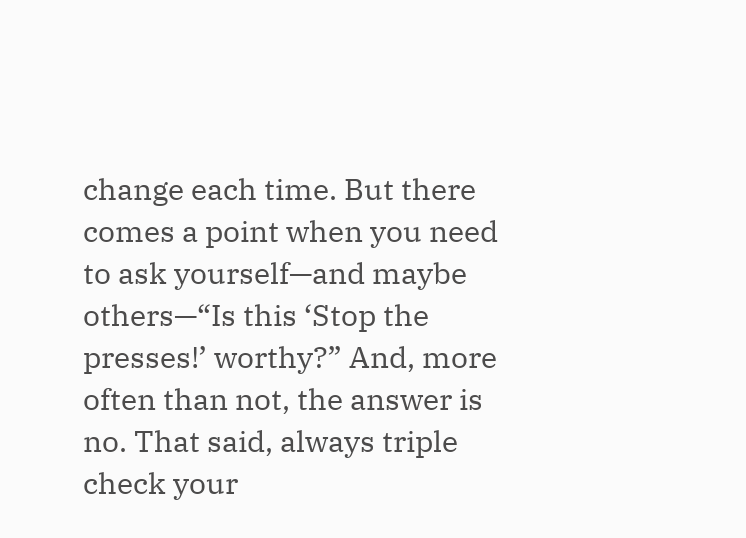change each time. But there comes a point when you need to ask yourself—and maybe others—“Is this ‘Stop the presses!’ worthy?” And, more often than not, the answer is no. That said, always triple check your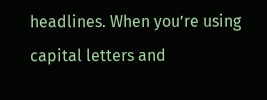headlines. When you’re using capital letters and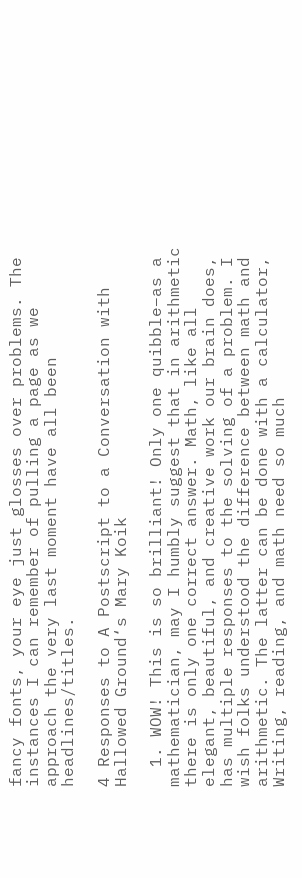fancy fonts, your eye just glosses over problems. The instances I can remember of pulling a page as we approach the very last moment have all been headlines/titles.

4 Responses to A Postscript to a Conversation with Hallowed Ground‘s Mary Koik

  1. WOW! This is so brilliant! Only one quibble–as a mathematician, may I humbly suggest that in arithmetic there is only one correct answer. Math, like all elegant, beautiful, and creative work our brain does, has multiple responses to the solving of a problem. I wish folks understood the difference between math and arithmetic. The latter can be done with a calculator, Writing, reading, and math need so much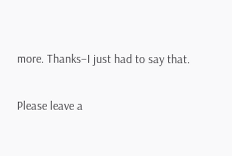more. Thanks–I just had to say that.

Please leave a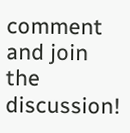comment and join the discussion!